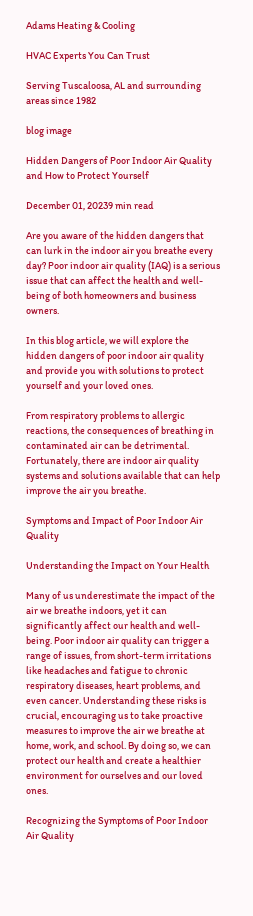Adams Heating & Cooling

HVAC Experts You Can Trust

Serving Tuscaloosa, AL and surrounding areas since 1982

blog image

Hidden Dangers of Poor Indoor Air Quality and How to Protect Yourself

December 01, 20239 min read

Are you aware of the hidden dangers that can lurk in the indoor air you breathe every day? Poor indoor air quality (IAQ) is a serious issue that can affect the health and well-being of both homeowners and business owners.

In this blog article, we will explore the hidden dangers of poor indoor air quality and provide you with solutions to protect yourself and your loved ones.

From respiratory problems to allergic reactions, the consequences of breathing in contaminated air can be detrimental. Fortunately, there are indoor air quality systems and solutions available that can help improve the air you breathe.

Symptoms and Impact of Poor Indoor Air Quality

Understanding the Impact on Your Health

Many of us underestimate the impact of the air we breathe indoors, yet it can significantly affect our health and well-being. Poor indoor air quality can trigger a range of issues, from short-term irritations like headaches and fatigue to chronic respiratory diseases, heart problems, and even cancer. Understanding these risks is crucial, encouraging us to take proactive measures to improve the air we breathe at home, work, and school. By doing so, we can protect our health and create a healthier environment for ourselves and our loved ones.

Recognizing the Symptoms of Poor Indoor Air Quality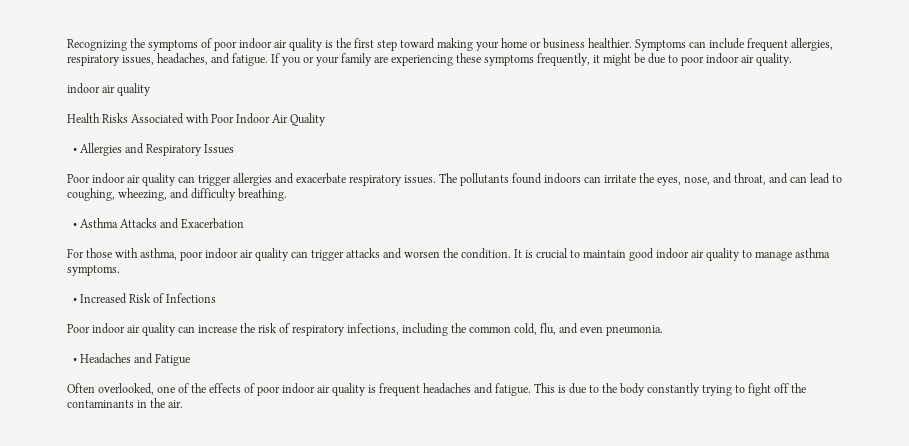Recognizing the symptoms of poor indoor air quality is the first step toward making your home or business healthier. Symptoms can include frequent allergies, respiratory issues, headaches, and fatigue. If you or your family are experiencing these symptoms frequently, it might be due to poor indoor air quality.

indoor air quality

Health Risks Associated with Poor Indoor Air Quality

  • Allergies and Respiratory Issues

Poor indoor air quality can trigger allergies and exacerbate respiratory issues. The pollutants found indoors can irritate the eyes, nose, and throat, and can lead to coughing, wheezing, and difficulty breathing.

  • Asthma Attacks and Exacerbation

For those with asthma, poor indoor air quality can trigger attacks and worsen the condition. It is crucial to maintain good indoor air quality to manage asthma symptoms.

  • Increased Risk of Infections

Poor indoor air quality can increase the risk of respiratory infections, including the common cold, flu, and even pneumonia.

  • Headaches and Fatigue

Often overlooked, one of the effects of poor indoor air quality is frequent headaches and fatigue. This is due to the body constantly trying to fight off the contaminants in the air.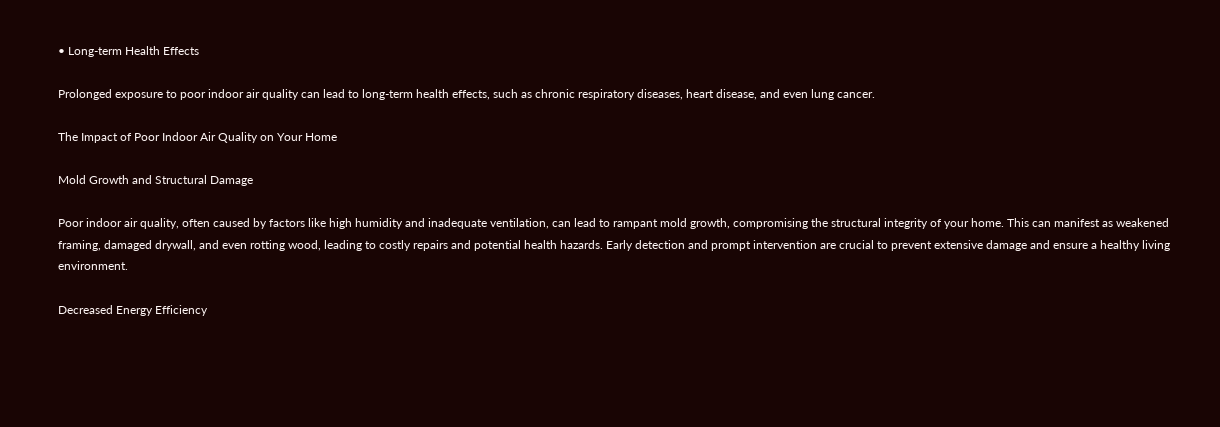• Long-term Health Effects

Prolonged exposure to poor indoor air quality can lead to long-term health effects, such as chronic respiratory diseases, heart disease, and even lung cancer.

The Impact of Poor Indoor Air Quality on Your Home

Mold Growth and Structural Damage

Poor indoor air quality, often caused by factors like high humidity and inadequate ventilation, can lead to rampant mold growth, compromising the structural integrity of your home. This can manifest as weakened framing, damaged drywall, and even rotting wood, leading to costly repairs and potential health hazards. Early detection and prompt intervention are crucial to prevent extensive damage and ensure a healthy living environment.

Decreased Energy Efficiency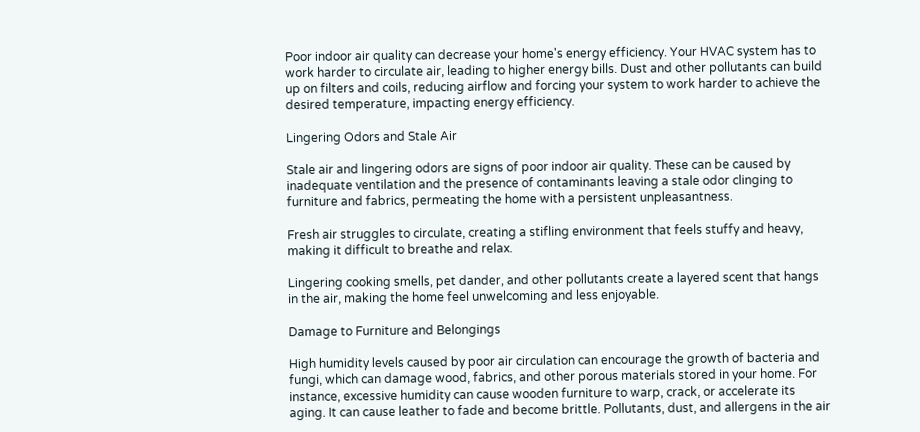Poor indoor air quality can decrease your home's energy efficiency. Your HVAC system has to work harder to circulate air, leading to higher energy bills. Dust and other pollutants can build up on filters and coils, reducing airflow and forcing your system to work harder to achieve the desired temperature, impacting energy efficiency.

Lingering Odors and Stale Air

Stale air and lingering odors are signs of poor indoor air quality. These can be caused by inadequate ventilation and the presence of contaminants leaving a stale odor clinging to furniture and fabrics, permeating the home with a persistent unpleasantness.

Fresh air struggles to circulate, creating a stifling environment that feels stuffy and heavy, making it difficult to breathe and relax.

Lingering cooking smells, pet dander, and other pollutants create a layered scent that hangs in the air, making the home feel unwelcoming and less enjoyable.

Damage to Furniture and Belongings

High humidity levels caused by poor air circulation can encourage the growth of bacteria and fungi, which can damage wood, fabrics, and other porous materials stored in your home. For instance, excessive humidity can cause wooden furniture to warp, crack, or accelerate its aging. It can cause leather to fade and become brittle. Pollutants, dust, and allergens in the air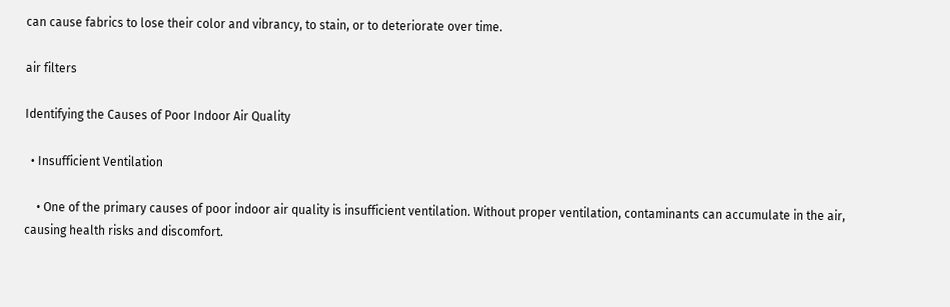can cause fabrics to lose their color and vibrancy, to stain, or to deteriorate over time.

air filters

Identifying the Causes of Poor Indoor Air Quality

  • Insufficient Ventilation

    • One of the primary causes of poor indoor air quality is insufficient ventilation. Without proper ventilation, contaminants can accumulate in the air, causing health risks and discomfort.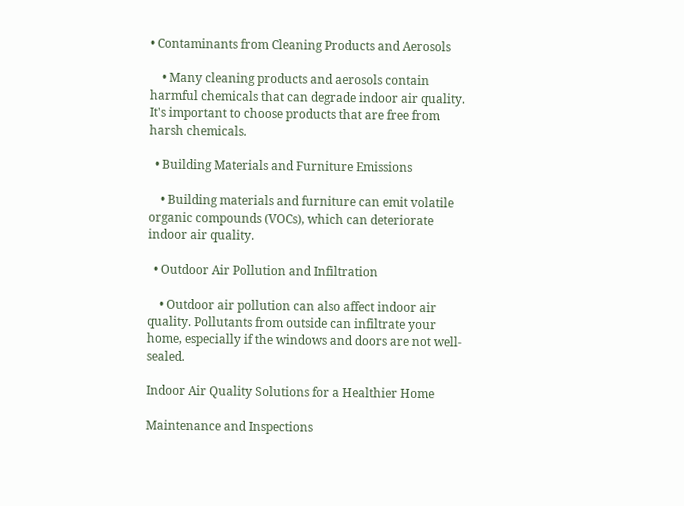• Contaminants from Cleaning Products and Aerosols

    • Many cleaning products and aerosols contain harmful chemicals that can degrade indoor air quality. It's important to choose products that are free from harsh chemicals.

  • Building Materials and Furniture Emissions

    • Building materials and furniture can emit volatile organic compounds (VOCs), which can deteriorate indoor air quality.

  • Outdoor Air Pollution and Infiltration

    • Outdoor air pollution can also affect indoor air quality. Pollutants from outside can infiltrate your home, especially if the windows and doors are not well-sealed.

Indoor Air Quality Solutions for a Healthier Home

Maintenance and Inspections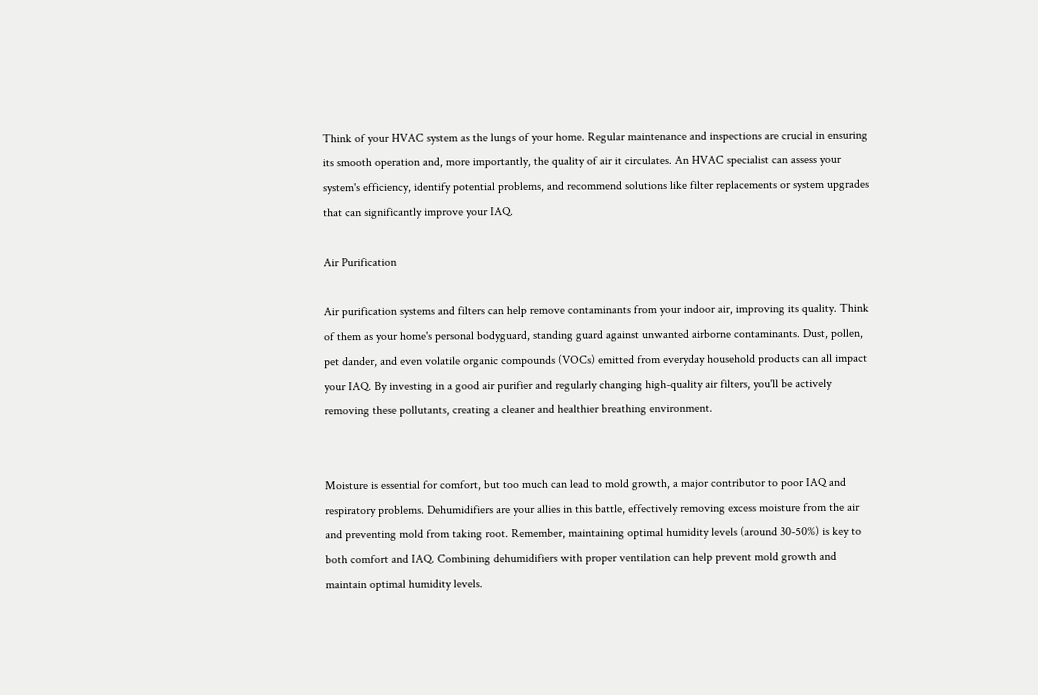Think of your HVAC system as the lungs of your home. Regular maintenance and inspections are crucial in ensuring its smooth operation and, more importantly, the quality of air it circulates. An HVAC specialist can assess your system's efficiency, identify potential problems, and recommend solutions like filter replacements or system upgrades that can significantly improve your IAQ.

Air Purification

Air purification systems and filters can help remove contaminants from your indoor air, improving its quality. Think of them as your home's personal bodyguard, standing guard against unwanted airborne contaminants. Dust, pollen, pet dander, and even volatile organic compounds (VOCs) emitted from everyday household products can all impact your IAQ. By investing in a good air purifier and regularly changing high-quality air filters, you'll be actively removing these pollutants, creating a cleaner and healthier breathing environment.


Moisture is essential for comfort, but too much can lead to mold growth, a major contributor to poor IAQ and respiratory problems. Dehumidifiers are your allies in this battle, effectively removing excess moisture from the air and preventing mold from taking root. Remember, maintaining optimal humidity levels (around 30-50%) is key to both comfort and IAQ. Combining dehumidifiers with proper ventilation can help prevent mold growth and maintain optimal humidity levels.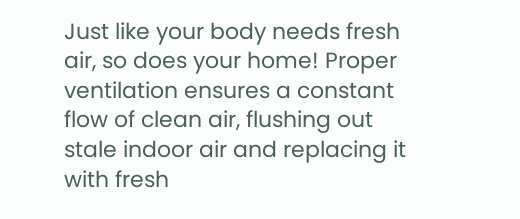Just like your body needs fresh air, so does your home! Proper ventilation ensures a constant flow of clean air, flushing out stale indoor air and replacing it with fresh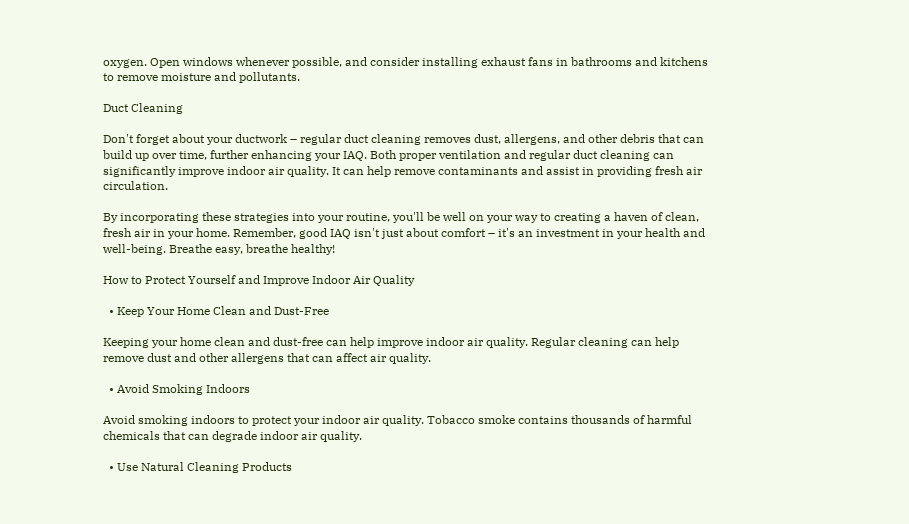oxygen. Open windows whenever possible, and consider installing exhaust fans in bathrooms and kitchens to remove moisture and pollutants.

Duct Cleaning

Don't forget about your ductwork – regular duct cleaning removes dust, allergens, and other debris that can build up over time, further enhancing your IAQ. Both proper ventilation and regular duct cleaning can significantly improve indoor air quality. It can help remove contaminants and assist in providing fresh air circulation.

By incorporating these strategies into your routine, you'll be well on your way to creating a haven of clean, fresh air in your home. Remember, good IAQ isn't just about comfort – it's an investment in your health and well-being. Breathe easy, breathe healthy!

How to Protect Yourself and Improve Indoor Air Quality

  • Keep Your Home Clean and Dust-Free

Keeping your home clean and dust-free can help improve indoor air quality. Regular cleaning can help remove dust and other allergens that can affect air quality.

  • Avoid Smoking Indoors

Avoid smoking indoors to protect your indoor air quality. Tobacco smoke contains thousands of harmful chemicals that can degrade indoor air quality.

  • Use Natural Cleaning Products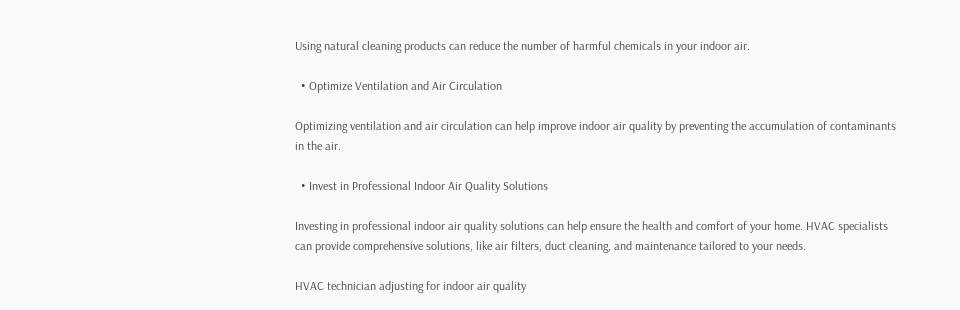Using natural cleaning products can reduce the number of harmful chemicals in your indoor air.

  • Optimize Ventilation and Air Circulation

Optimizing ventilation and air circulation can help improve indoor air quality by preventing the accumulation of contaminants in the air.

  • Invest in Professional Indoor Air Quality Solutions

Investing in professional indoor air quality solutions can help ensure the health and comfort of your home. HVAC specialists can provide comprehensive solutions, like air filters, duct cleaning, and maintenance tailored to your needs.

HVAC technician adjusting for indoor air quality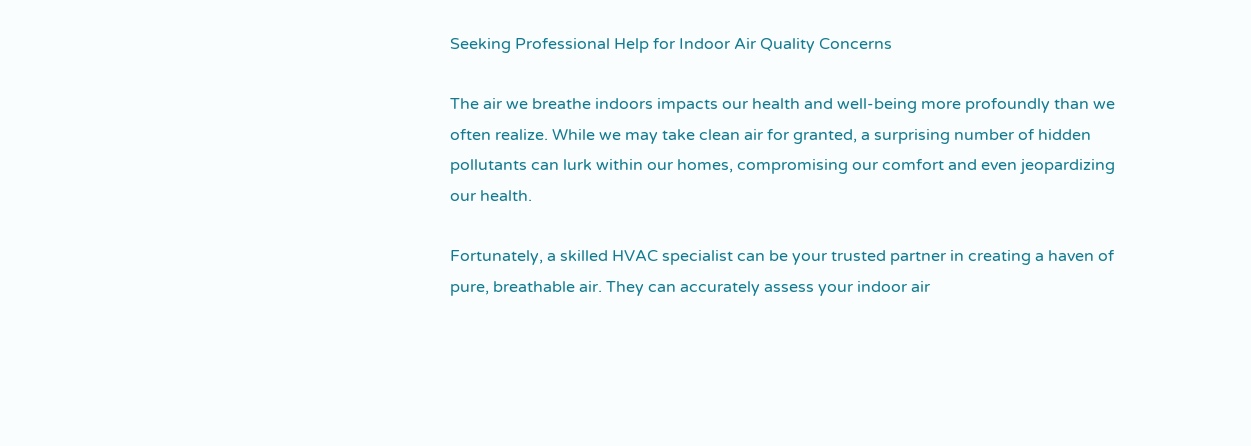Seeking Professional Help for Indoor Air Quality Concerns

The air we breathe indoors impacts our health and well-being more profoundly than we often realize. While we may take clean air for granted, a surprising number of hidden pollutants can lurk within our homes, compromising our comfort and even jeopardizing our health.

Fortunately, a skilled HVAC specialist can be your trusted partner in creating a haven of pure, breathable air. They can accurately assess your indoor air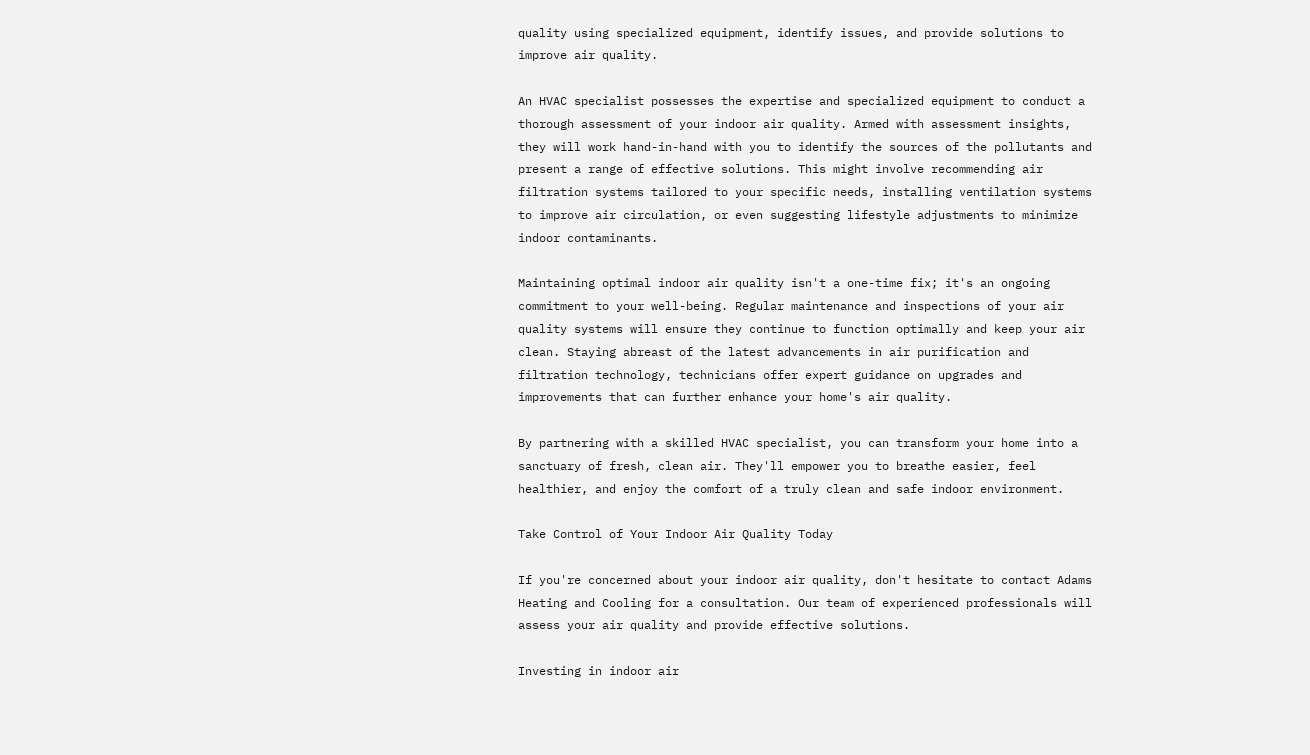quality using specialized equipment, identify issues, and provide solutions to improve air quality.

An HVAC specialist possesses the expertise and specialized equipment to conduct a thorough assessment of your indoor air quality. Armed with assessment insights, they will work hand-in-hand with you to identify the sources of the pollutants and present a range of effective solutions. This might involve recommending air filtration systems tailored to your specific needs, installing ventilation systems to improve air circulation, or even suggesting lifestyle adjustments to minimize indoor contaminants.

Maintaining optimal indoor air quality isn't a one-time fix; it's an ongoing commitment to your well-being. Regular maintenance and inspections of your air quality systems will ensure they continue to function optimally and keep your air clean. Staying abreast of the latest advancements in air purification and filtration technology, technicians offer expert guidance on upgrades and improvements that can further enhance your home's air quality.

By partnering with a skilled HVAC specialist, you can transform your home into a sanctuary of fresh, clean air. They'll empower you to breathe easier, feel healthier, and enjoy the comfort of a truly clean and safe indoor environment.

Take Control of Your Indoor Air Quality Today

If you're concerned about your indoor air quality, don't hesitate to contact Adams Heating and Cooling for a consultation. Our team of experienced professionals will assess your air quality and provide effective solutions.

Investing in indoor air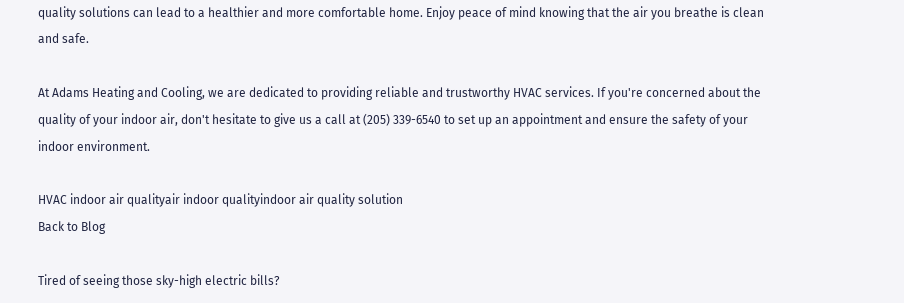quality solutions can lead to a healthier and more comfortable home. Enjoy peace of mind knowing that the air you breathe is clean and safe.

At Adams Heating and Cooling, we are dedicated to providing reliable and trustworthy HVAC services. If you're concerned about the quality of your indoor air, don't hesitate to give us a call at (205) 339-6540 to set up an appointment and ensure the safety of your indoor environment.

HVAC indoor air qualityair indoor qualityindoor air quality solution
Back to Blog

Tired of seeing those sky-high electric bills?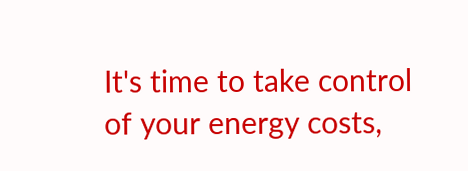It's time to take control of your energy costs,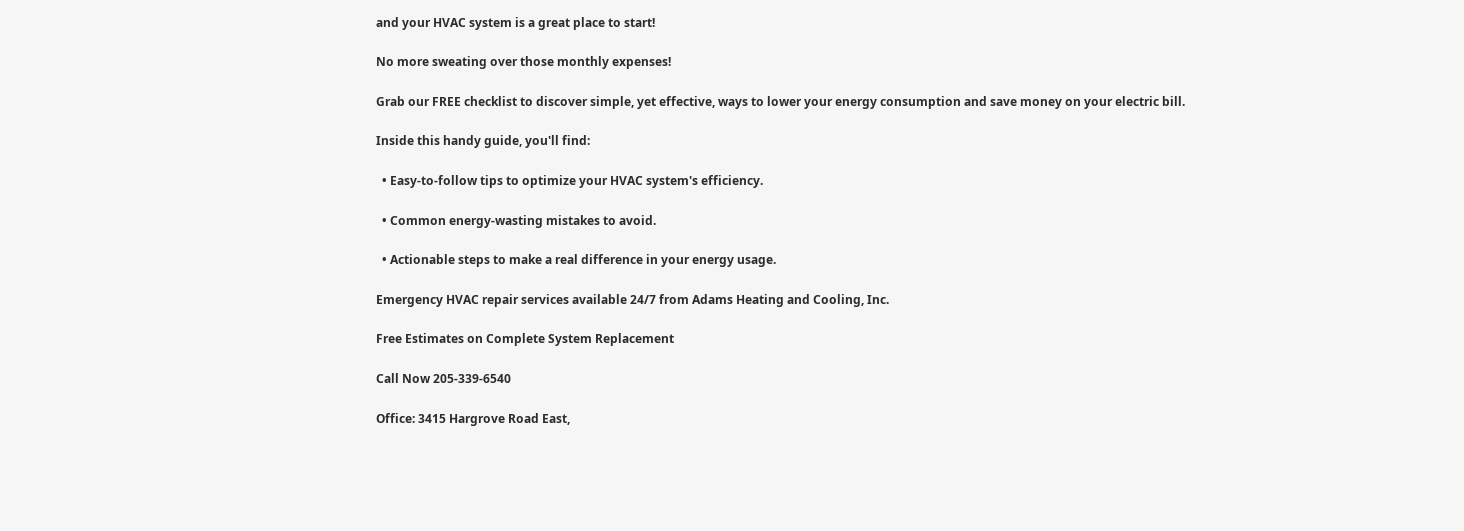and your HVAC system is a great place to start!

No more sweating over those monthly expenses!

Grab our FREE checklist to discover simple, yet effective, ways to lower your energy consumption and save money on your electric bill.

Inside this handy guide, you'll find:

  • Easy-to-follow tips to optimize your HVAC system's efficiency.

  • Common energy-wasting mistakes to avoid.

  • Actionable steps to make a real difference in your energy usage.

Emergency HVAC repair services available 24/7 from Adams Heating and Cooling, Inc.

Free Estimates on Complete System Replacement

Call Now 205-339-6540

Office: 3415 Hargrove Road East,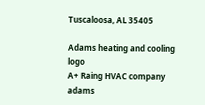Tuscaloosa, AL 35405

Adams heating and cooling logo
A+ Raing HVAC company
adams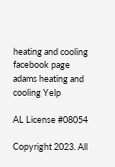heating and cooling facebook page
adams heating and cooling Yelp

AL License #08054

Copyright 2023. All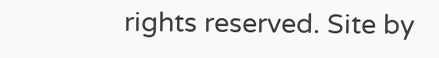rights reserved. Site by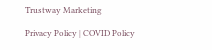Trustway Marketing

Privacy Policy | COVID Policy